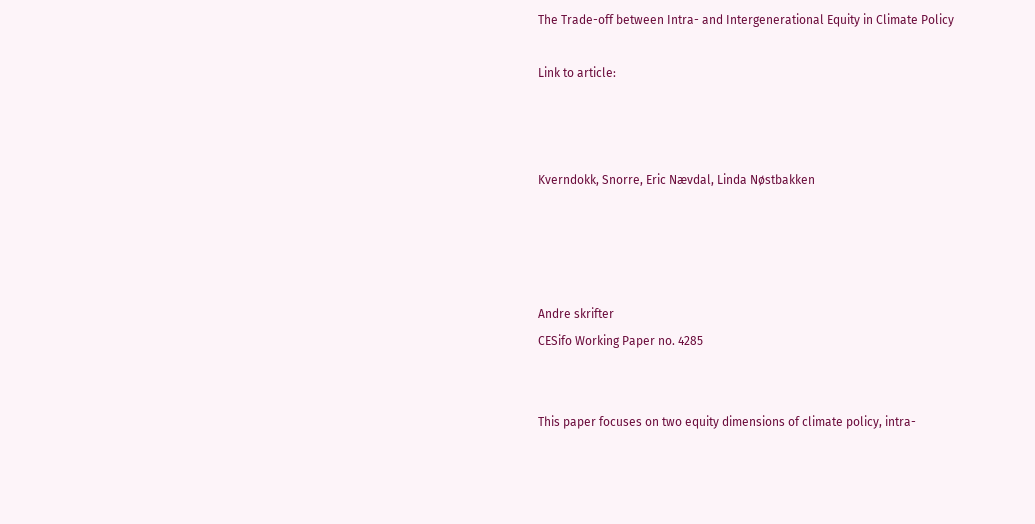The Trade-off between Intra- and Intergenerational Equity in Climate Policy

Link to article:



Kverndokk, Snorre, Eric Nævdal, Linda Nøstbakken




Andre skrifter
CESifo Working Paper no. 4285


This paper focuses on two equity dimensions of climate policy, intra-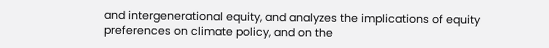and intergenerational equity, and analyzes the implications of equity preferences on climate policy, and on the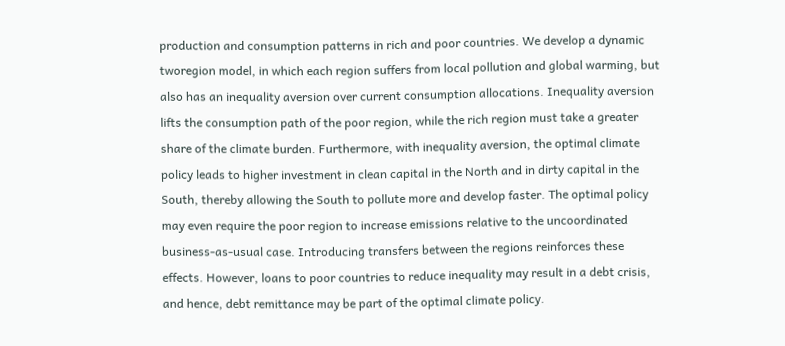production and consumption patterns in rich and poor countries. We develop a dynamic tworegion model, in which each region suffers from local pollution and global warming, but also has an inequality aversion over current consumption allocations. Inequality aversion lifts the consumption path of the poor region, while the rich region must take a greater share of the climate burden. Furthermore, with inequality aversion, the optimal climate policy leads to higher investment in clean capital in the North and in dirty capital in the South, thereby allowing the South to pollute more and develop faster. The optimal policy may even require the poor region to increase emissions relative to the uncoordinated business-as-usual case. Introducing transfers between the regions reinforces these effects. However, loans to poor countries to reduce inequality may result in a debt crisis, and hence, debt remittance may be part of the optimal climate policy.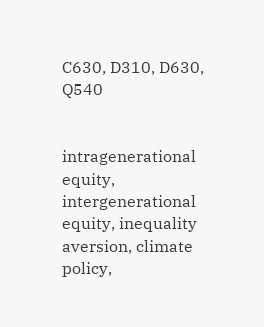C630, D310, D630, Q540


intragenerational equity, intergenerational equity, inequality aversion, climate policy,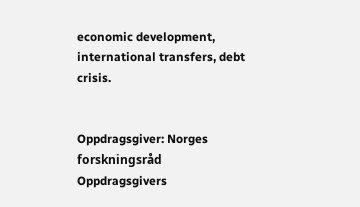economic development, international transfers, debt crisis.


Oppdragsgiver: Norges forskningsråd
Oppdragsgivers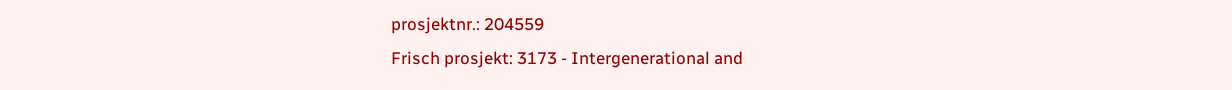prosjektnr.: 204559
Frisch prosjekt: 3173 - Intergenerational and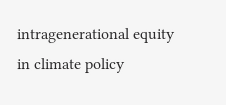intragenerational equity in climate policy